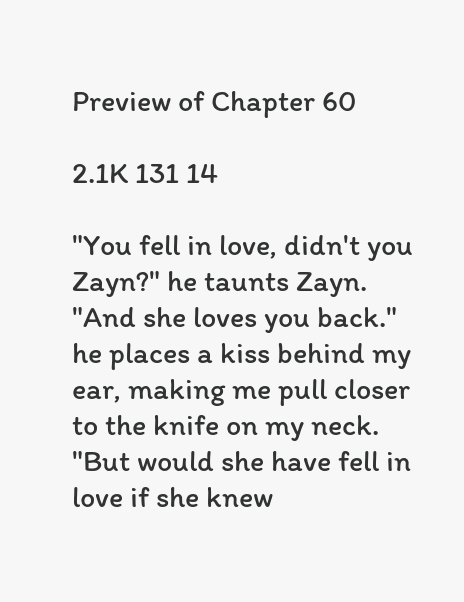Preview of Chapter 60

2.1K 131 14

"You fell in love, didn't you Zayn?" he taunts Zayn. "And she loves you back." he places a kiss behind my ear, making me pull closer to the knife on my neck. "But would she have fell in love if she knew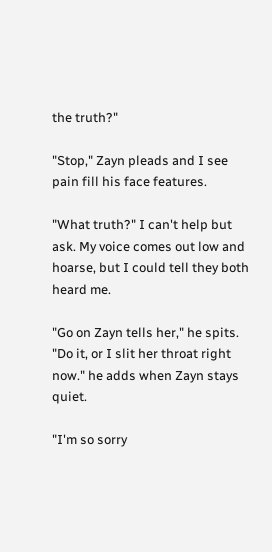the truth?"

"Stop," Zayn pleads and I see pain fill his face features.

"What truth?" I can't help but ask. My voice comes out low and hoarse, but I could tell they both heard me.

"Go on Zayn tells her," he spits. "Do it, or I slit her throat right now." he adds when Zayn stays quiet.

"I'm so sorry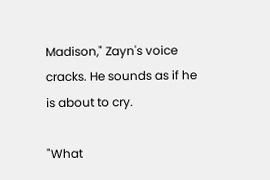Madison," Zayn's voice cracks. He sounds as if he is about to cry.

"What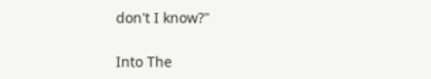don't I know?"

Into The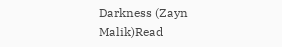Darkness (Zayn Malik)Read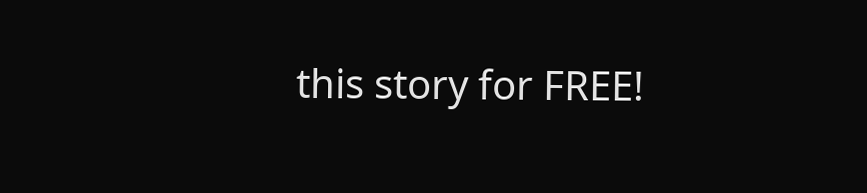this story for FREE!